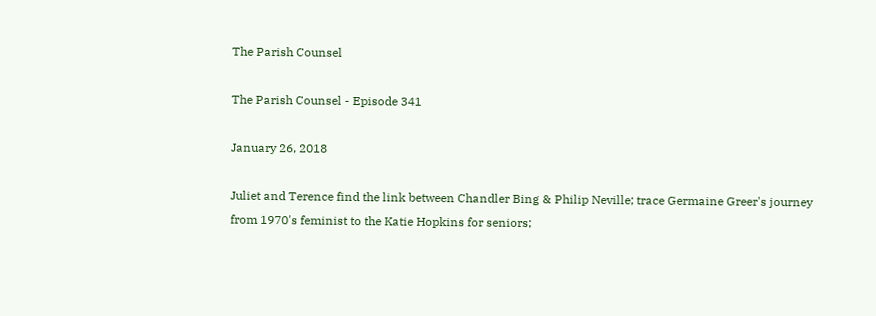The Parish Counsel

The Parish Counsel - Episode 341

January 26, 2018

Juliet and Terence find the link between Chandler Bing & Philip Neville; trace Germaine Greer's journey from 1970's feminist to the Katie Hopkins for seniors;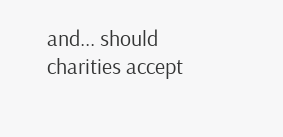and... should charities accept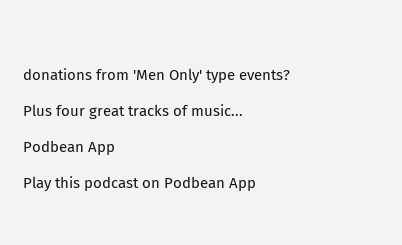donations from 'Men Only' type events?

Plus four great tracks of music...

Podbean App

Play this podcast on Podbean App